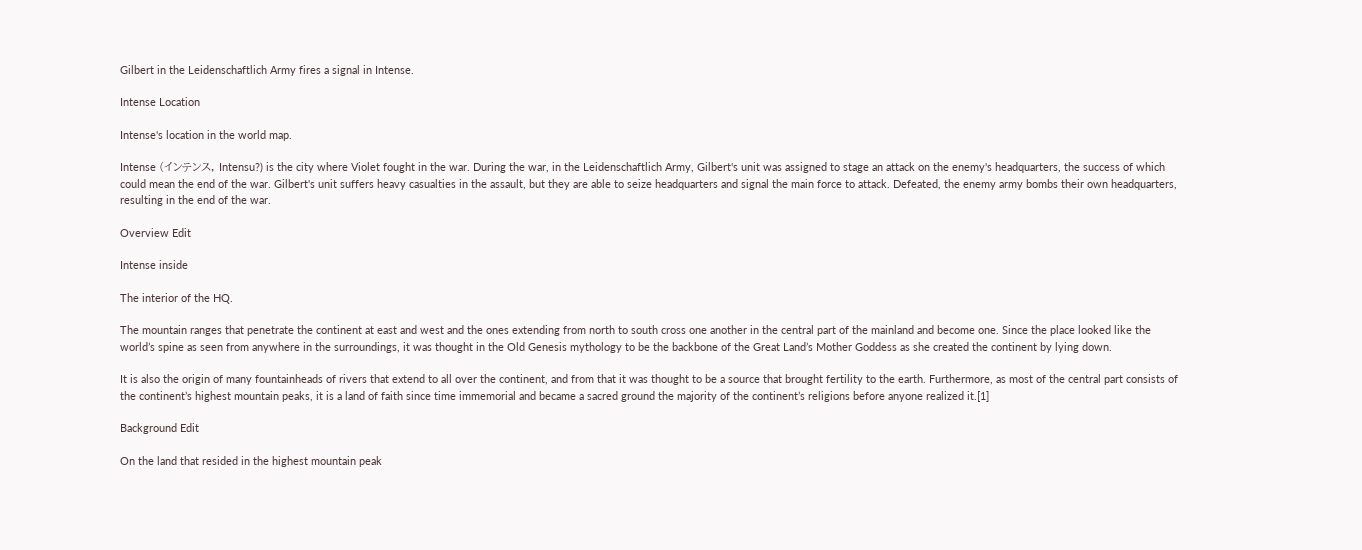Gilbert in the Leidenschaftlich Army fires a signal in Intense.

Intense Location

Intense's location in the world map.

Intense (インテンス, Intensu?) is the city where Violet fought in the war. During the war, in the Leidenschaftlich Army, Gilbert's unit was assigned to stage an attack on the enemy's headquarters, the success of which could mean the end of the war. Gilbert's unit suffers heavy casualties in the assault, but they are able to seize headquarters and signal the main force to attack. Defeated, the enemy army bombs their own headquarters, resulting in the end of the war.

Overview Edit

Intense inside

The interior of the HQ.

The mountain ranges that penetrate the continent at east and west and the ones extending from north to south cross one another in the central part of the mainland and become one. Since the place looked like the world’s spine as seen from anywhere in the surroundings, it was thought in the Old Genesis mythology to be the backbone of the Great Land’s Mother Goddess as she created the continent by lying down.

It is also the origin of many fountainheads of rivers that extend to all over the continent, and from that it was thought to be a source that brought fertility to the earth. Furthermore, as most of the central part consists of the continent’s highest mountain peaks, it is a land of faith since time immemorial and became a sacred ground the majority of the continent’s religions before anyone realized it.[1]

Background Edit

On the land that resided in the highest mountain peak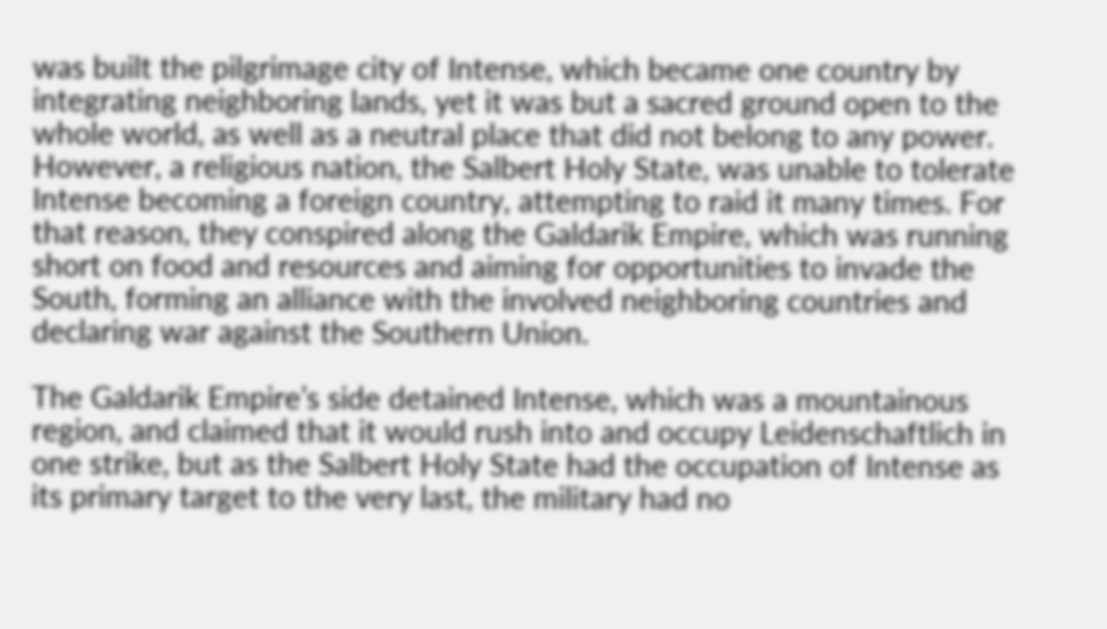was built the pilgrimage city of Intense, which became one country by integrating neighboring lands, yet it was but a sacred ground open to the whole world, as well as a neutral place that did not belong to any power. However, a religious nation, the Salbert Holy State, was unable to tolerate Intense becoming a foreign country, attempting to raid it many times. For that reason, they conspired along the Galdarik Empire, which was running short on food and resources and aiming for opportunities to invade the South, forming an alliance with the involved neighboring countries and declaring war against the Southern Union.

The Galdarik Empire’s side detained Intense, which was a mountainous region, and claimed that it would rush into and occupy Leidenschaftlich in one strike, but as the Salbert Holy State had the occupation of Intense as its primary target to the very last, the military had no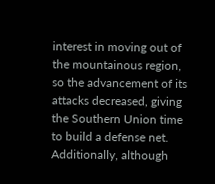interest in moving out of the mountainous region, so the advancement of its attacks decreased, giving the Southern Union time to build a defense net. Additionally, although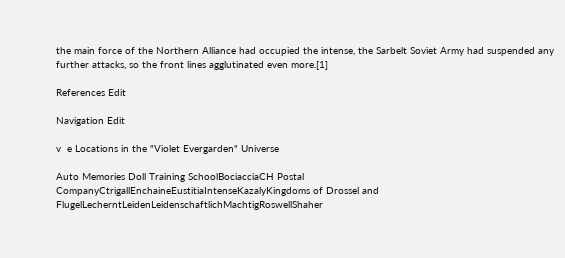the main force of the Northern Alliance had occupied the intense, the Sarbelt Soviet Army had suspended any further attacks, so the front lines agglutinated even more.[1]

References Edit

Navigation Edit

v  e Locations in the "Violet Evergarden" Universe

Auto Memories Doll Training SchoolBociacciaCH Postal CompanyCtrigallEnchaineEustitiaIntenseKazalyKingdoms of Drossel and FlugelLecherntLeidenLeidenschaftlichMachtigRoswellShaher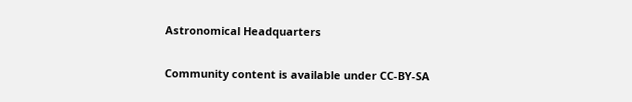Astronomical Headquarters

Community content is available under CC-BY-SA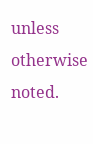unless otherwise noted.